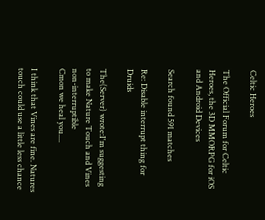Celtic Heroes

The Official Forum for Celtic Heroes, the 3D MMORPG for iOS and Android Devices

Search found 591 matches

Re: Disable interrupt thing for Druids

The(Server) wrote:I'm suggesting to make Nature Touch and Vines non-interruptible
Cmon we heal you....

I think that Vines are fine. Natures touch could use a little less chance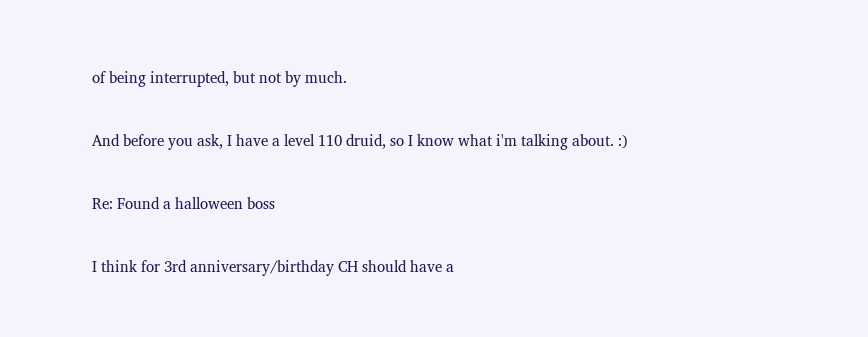of being interrupted, but not by much.

And before you ask, I have a level 110 druid, so I know what i'm talking about. :)

Re: Found a halloween boss

I think for 3rd anniversary/birthday CH should have a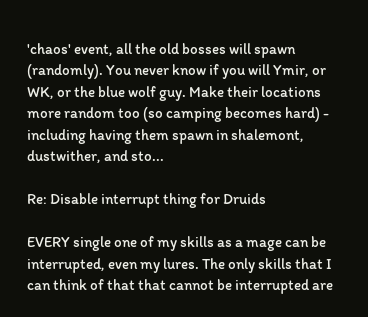'chaos' event, all the old bosses will spawn (randomly). You never know if you will Ymir, or WK, or the blue wolf guy. Make their locations more random too (so camping becomes hard) - including having them spawn in shalemont, dustwither, and sto...

Re: Disable interrupt thing for Druids

EVERY single one of my skills as a mage can be interrupted, even my lures. The only skills that I can think of that that cannot be interrupted are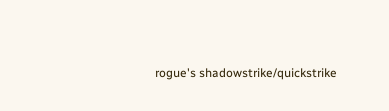rogue's shadowstrike/quickstrike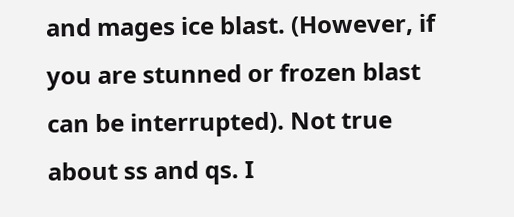and mages ice blast. (However, if you are stunned or frozen blast can be interrupted). Not true about ss and qs. I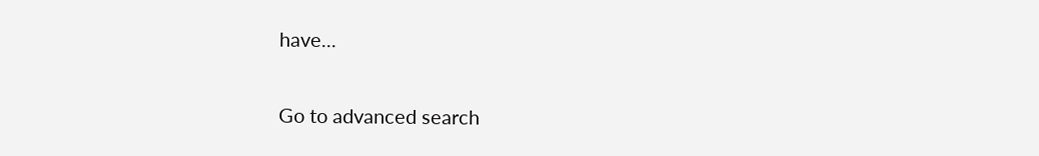have...

Go to advanced search